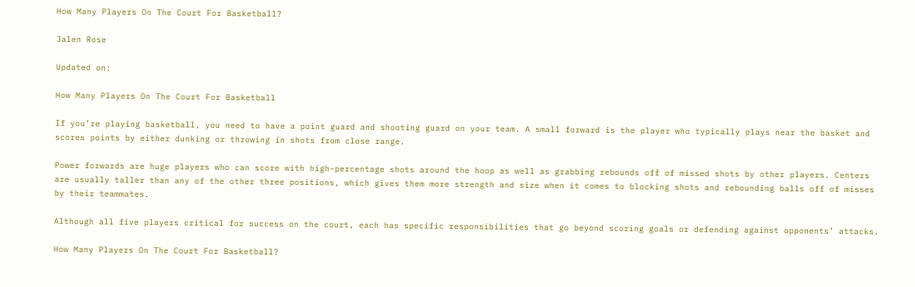How Many Players On The Court For Basketball?

Jalen Rose

Updated on:

How Many Players On The Court For Basketball

If you’re playing basketball, you need to have a point guard and shooting guard on your team. A small forward is the player who typically plays near the basket and scores points by either dunking or throwing in shots from close range.

Power forwards are huge players who can score with high-percentage shots around the hoop as well as grabbing rebounds off of missed shots by other players. Centers are usually taller than any of the other three positions, which gives them more strength and size when it comes to blocking shots and rebounding balls off of misses by their teammates.

Although all five players critical for success on the court, each has specific responsibilities that go beyond scoring goals or defending against opponents’ attacks.

How Many Players On The Court For Basketball?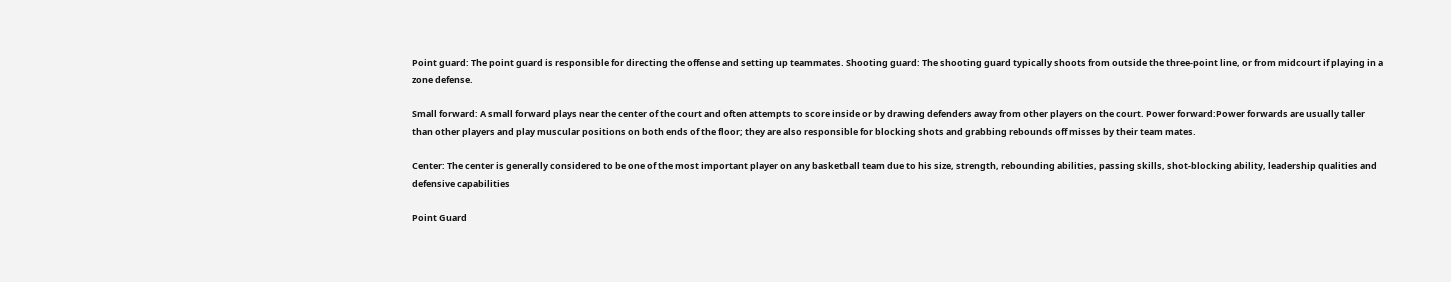Point guard: The point guard is responsible for directing the offense and setting up teammates. Shooting guard: The shooting guard typically shoots from outside the three-point line, or from midcourt if playing in a zone defense.

Small forward: A small forward plays near the center of the court and often attempts to score inside or by drawing defenders away from other players on the court. Power forward:Power forwards are usually taller than other players and play muscular positions on both ends of the floor; they are also responsible for blocking shots and grabbing rebounds off misses by their team mates.

Center: The center is generally considered to be one of the most important player on any basketball team due to his size, strength, rebounding abilities, passing skills, shot-blocking ability, leadership qualities and defensive capabilities

Point Guard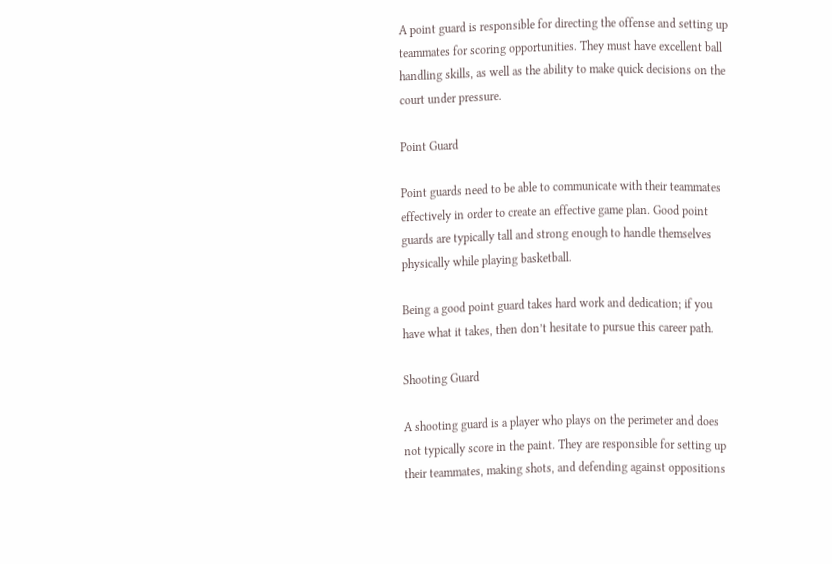A point guard is responsible for directing the offense and setting up teammates for scoring opportunities. They must have excellent ball handling skills, as well as the ability to make quick decisions on the court under pressure.

Point Guard

Point guards need to be able to communicate with their teammates effectively in order to create an effective game plan. Good point guards are typically tall and strong enough to handle themselves physically while playing basketball.

Being a good point guard takes hard work and dedication; if you have what it takes, then don’t hesitate to pursue this career path.

Shooting Guard

A shooting guard is a player who plays on the perimeter and does not typically score in the paint. They are responsible for setting up their teammates, making shots, and defending against oppositions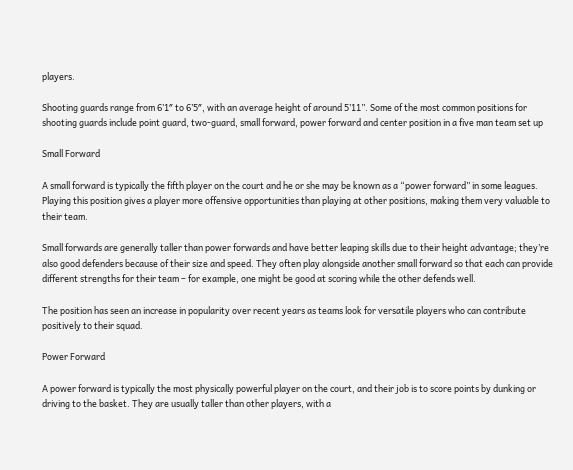players.

Shooting guards range from 6’1″ to 6’5″, with an average height of around 5’11”. Some of the most common positions for shooting guards include point guard, two-guard, small forward, power forward and center position in a five man team set up

Small Forward

A small forward is typically the fifth player on the court and he or she may be known as a “power forward” in some leagues. Playing this position gives a player more offensive opportunities than playing at other positions, making them very valuable to their team.

Small forwards are generally taller than power forwards and have better leaping skills due to their height advantage; they’re also good defenders because of their size and speed. They often play alongside another small forward so that each can provide different strengths for their team – for example, one might be good at scoring while the other defends well.

The position has seen an increase in popularity over recent years as teams look for versatile players who can contribute positively to their squad.

Power Forward

A power forward is typically the most physically powerful player on the court, and their job is to score points by dunking or driving to the basket. They are usually taller than other players, with a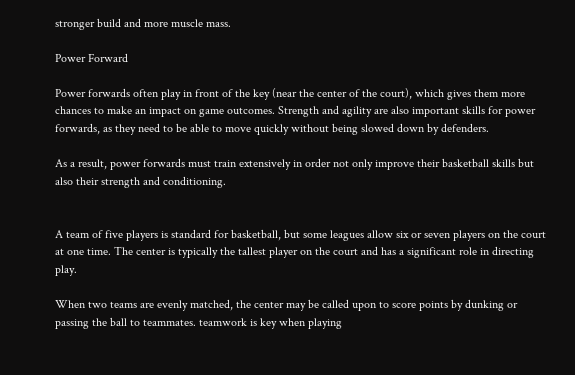stronger build and more muscle mass.

Power Forward

Power forwards often play in front of the key (near the center of the court), which gives them more chances to make an impact on game outcomes. Strength and agility are also important skills for power forwards, as they need to be able to move quickly without being slowed down by defenders.

As a result, power forwards must train extensively in order not only improve their basketball skills but also their strength and conditioning.


A team of five players is standard for basketball, but some leagues allow six or seven players on the court at one time. The center is typically the tallest player on the court and has a significant role in directing play.

When two teams are evenly matched, the center may be called upon to score points by dunking or passing the ball to teammates. teamwork is key when playing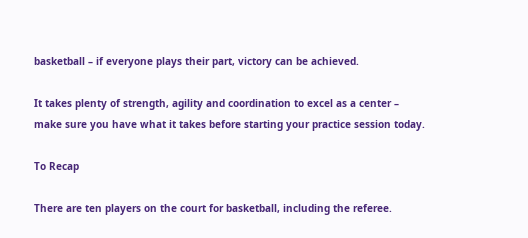basketball – if everyone plays their part, victory can be achieved.

It takes plenty of strength, agility and coordination to excel as a center – make sure you have what it takes before starting your practice session today.

To Recap

There are ten players on the court for basketball, including the referee.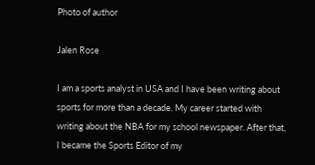Photo of author

Jalen Rose

I am a sports analyst in USA and I have been writing about sports for more than a decade. My career started with writing about the NBA for my school newspaper. After that, I became the Sports Editor of my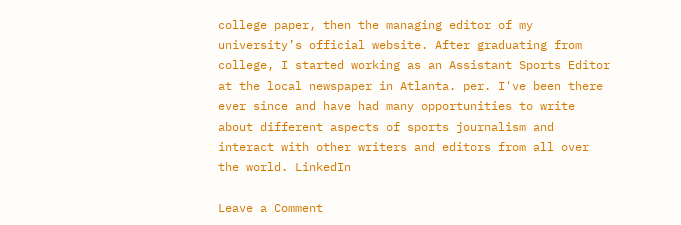college paper, then the managing editor of my university’s official website. After graduating from college, I started working as an Assistant Sports Editor at the local newspaper in Atlanta. per. I've been there ever since and have had many opportunities to write about different aspects of sports journalism and interact with other writers and editors from all over the world. LinkedIn

Leave a Comment